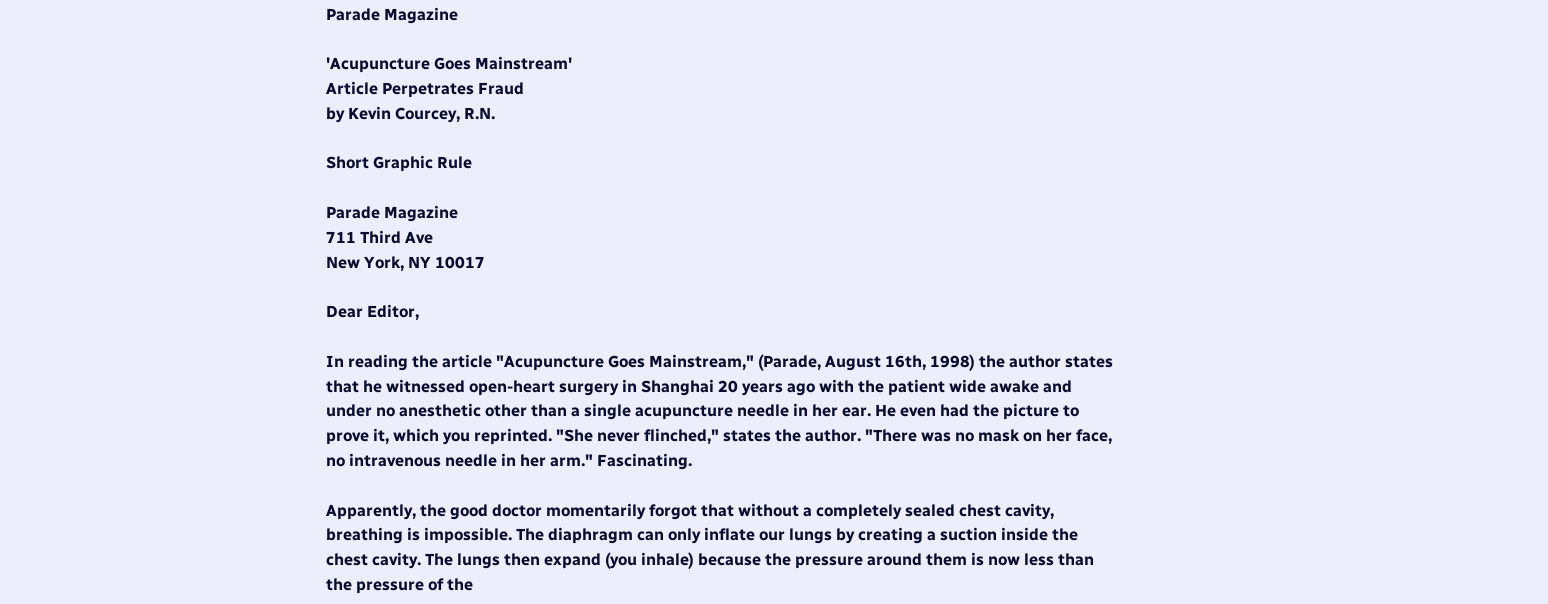Parade Magazine

'Acupuncture Goes Mainstream'
Article Perpetrates Fraud
by Kevin Courcey, R.N.

Short Graphic Rule

Parade Magazine
711 Third Ave
New York, NY 10017

Dear Editor,

In reading the article "Acupuncture Goes Mainstream," (Parade, August 16th, 1998) the author states that he witnessed open-heart surgery in Shanghai 20 years ago with the patient wide awake and under no anesthetic other than a single acupuncture needle in her ear. He even had the picture to prove it, which you reprinted. "She never flinched," states the author. "There was no mask on her face, no intravenous needle in her arm." Fascinating.

Apparently, the good doctor momentarily forgot that without a completely sealed chest cavity, breathing is impossible. The diaphragm can only inflate our lungs by creating a suction inside the chest cavity. The lungs then expand (you inhale) because the pressure around them is now less than the pressure of the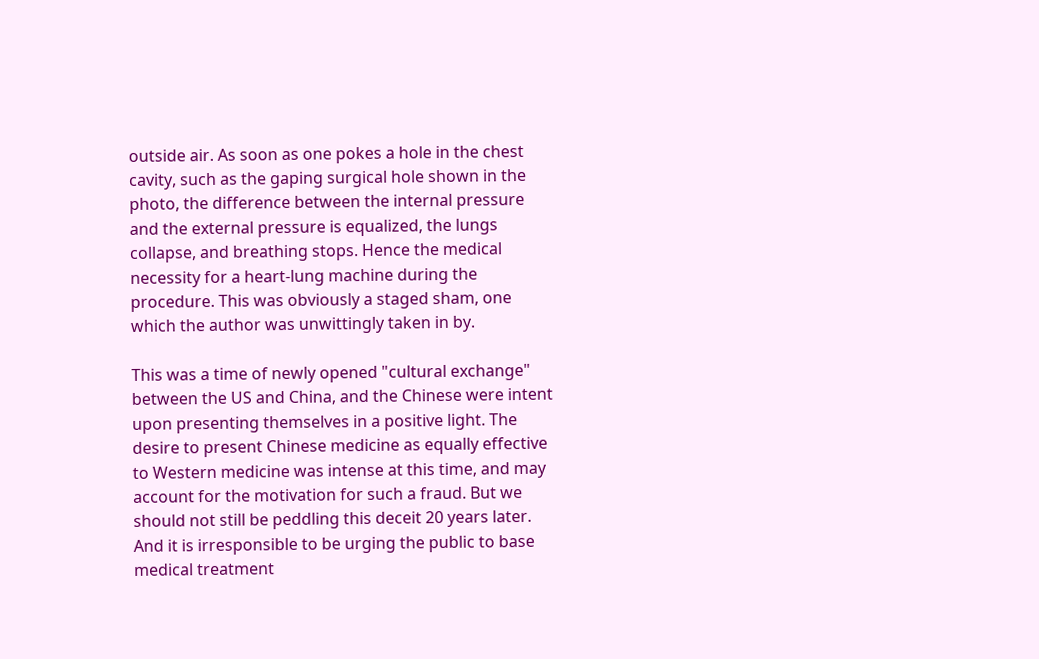outside air. As soon as one pokes a hole in the chest cavity, such as the gaping surgical hole shown in the photo, the difference between the internal pressure and the external pressure is equalized, the lungs collapse, and breathing stops. Hence the medical necessity for a heart-lung machine during the procedure. This was obviously a staged sham, one which the author was unwittingly taken in by.

This was a time of newly opened "cultural exchange" between the US and China, and the Chinese were intent upon presenting themselves in a positive light. The desire to present Chinese medicine as equally effective to Western medicine was intense at this time, and may account for the motivation for such a fraud. But we should not still be peddling this deceit 20 years later. And it is irresponsible to be urging the public to base medical treatment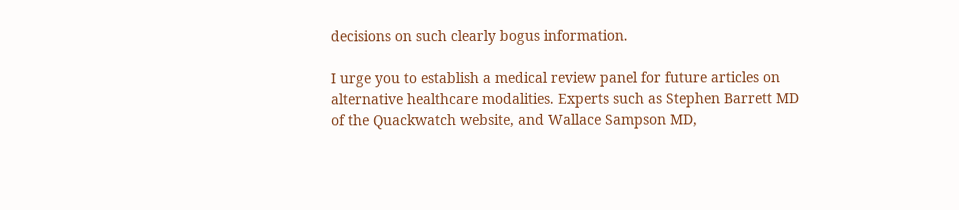decisions on such clearly bogus information.

I urge you to establish a medical review panel for future articles on alternative healthcare modalities. Experts such as Stephen Barrett MD of the Quackwatch website, and Wallace Sampson MD,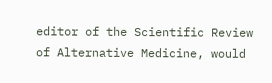editor of the Scientific Review of Alternative Medicine, would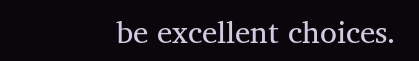be excellent choices.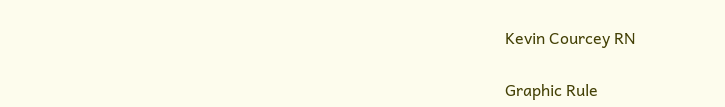Kevin Courcey RN

Graphic Rule